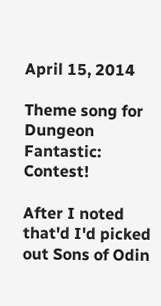April 15, 2014

Theme song for Dungeon Fantastic: Contest!

After I noted that'd I'd picked out Sons of Odin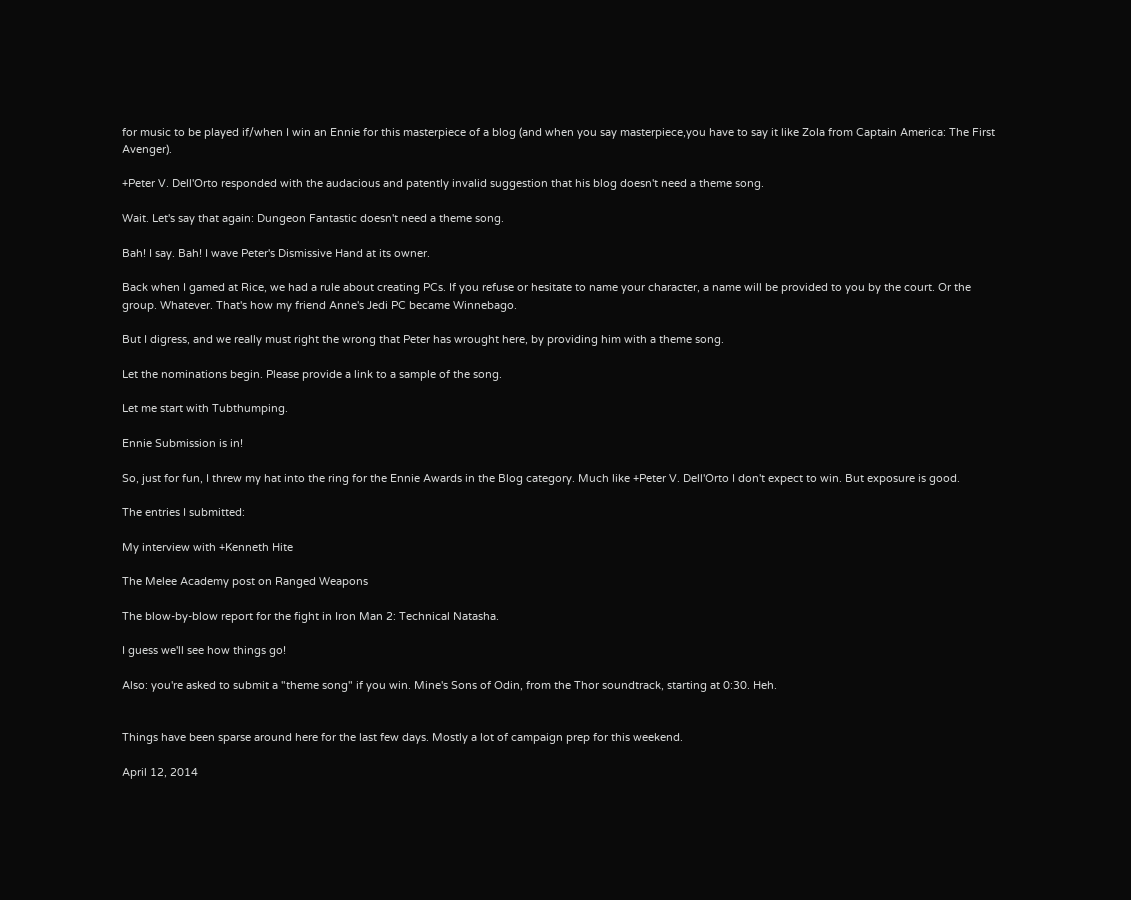for music to be played if/when I win an Ennie for this masterpiece of a blog (and when you say masterpiece,you have to say it like Zola from Captain America: The First Avenger).

+Peter V. Dell'Orto responded with the audacious and patently invalid suggestion that his blog doesn't need a theme song.

Wait. Let's say that again: Dungeon Fantastic doesn't need a theme song.

Bah! I say. Bah! I wave Peter's Dismissive Hand at its owner.

Back when I gamed at Rice, we had a rule about creating PCs. If you refuse or hesitate to name your character, a name will be provided to you by the court. Or the group. Whatever. That's how my friend Anne's Jedi PC became Winnebago.

But I digress, and we really must right the wrong that Peter has wrought here, by providing him with a theme song.

Let the nominations begin. Please provide a link to a sample of the song.

Let me start with Tubthumping.

Ennie Submission is in!

So, just for fun, I threw my hat into the ring for the Ennie Awards in the Blog category. Much like +Peter V. Dell'Orto I don't expect to win. But exposure is good.

The entries I submitted:

My interview with +Kenneth Hite

The Melee Academy post on Ranged Weapons

The blow-by-blow report for the fight in Iron Man 2: Technical Natasha.

I guess we'll see how things go!

Also: you're asked to submit a "theme song" if you win. Mine's Sons of Odin, from the Thor soundtrack, starting at 0:30. Heh.


Things have been sparse around here for the last few days. Mostly a lot of campaign prep for this weekend.

April 12, 2014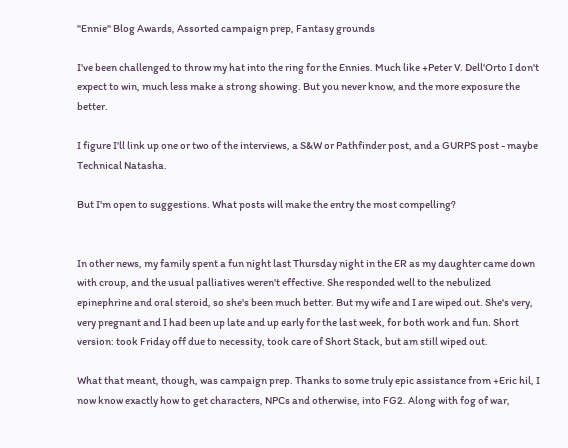"Ennie" Blog Awards, Assorted campaign prep, Fantasy grounds

I've been challenged to throw my hat into the ring for the Ennies. Much like +Peter V. Dell'Orto I don't expect to win, much less make a strong showing. But you never know, and the more exposure the better.

I figure I'll link up one or two of the interviews, a S&W or Pathfinder post, and a GURPS post - maybe Technical Natasha.

But I'm open to suggestions. What posts will make the entry the most compelling?


In other news, my family spent a fun night last Thursday night in the ER as my daughter came down with croup, and the usual palliatives weren't effective. She responded well to the nebulized epinephrine and oral steroid, so she's been much better. But my wife and I are wiped out. She's very, very pregnant and I had been up late and up early for the last week, for both work and fun. Short version: took Friday off due to necessity, took care of Short Stack, but am still wiped out.

What that meant, though, was campaign prep. Thanks to some truly epic assistance from +Eric hil, I now know exactly how to get characters, NPCs and otherwise, into FG2. Along with fog of war,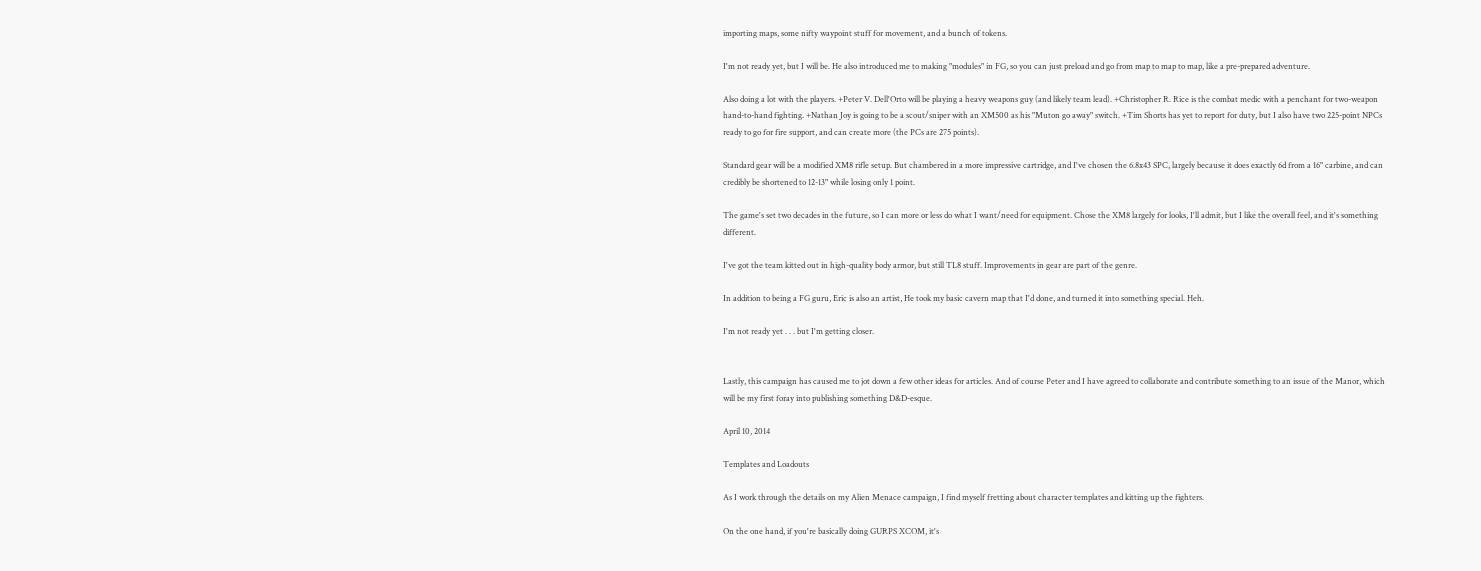importing maps, some nifty waypoint stuff for movement, and a bunch of tokens.

I'm not ready yet, but I will be. He also introduced me to making "modules" in FG, so you can just preload and go from map to map to map, like a pre-prepared adventure.

Also doing a lot with the players. +Peter V. Dell'Orto will be playing a heavy weapons guy (and likely team lead). +Christopher R. Rice is the combat medic with a penchant for two-weapon hand-to-hand fighting. +Nathan Joy is going to be a scout/sniper with an XM500 as his "Muton go away" switch. +Tim Shorts has yet to report for duty, but I also have two 225-point NPCs ready to go for fire support, and can create more (the PCs are 275 points).

Standard gear will be a modified XM8 rifle setup. But chambered in a more impressive cartridge, and I've chosen the 6.8x43 SPC, largely because it does exactly 6d from a 16" carbine, and can credibly be shortened to 12-13" while losing only 1 point.

The game's set two decades in the future, so I can more or less do what I want/need for equipment. Chose the XM8 largely for looks, I'll admit, but I like the overall feel, and it's something different.

I've got the team kitted out in high-quality body armor, but still TL8 stuff. Improvements in gear are part of the genre.

In addition to being a FG guru, Eric is also an artist, He took my basic cavern map that I'd done, and turned it into something special. Heh.

I'm not ready yet . . . but I'm getting closer.


Lastly, this campaign has caused me to jot down a few other ideas for articles. And of course Peter and I have agreed to collaborate and contribute something to an issue of the Manor, which will be my first foray into publishing something D&D-esque.

April 10, 2014

Templates and Loadouts

As I work through the details on my Alien Menace campaign, I find myself fretting about character templates and kitting up the fighters.

On the one hand, if you're basically doing GURPS XCOM, it's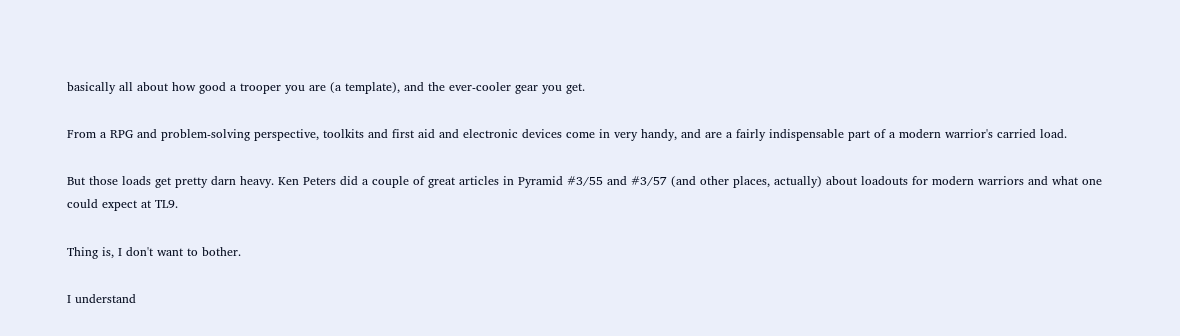basically all about how good a trooper you are (a template), and the ever-cooler gear you get.

From a RPG and problem-solving perspective, toolkits and first aid and electronic devices come in very handy, and are a fairly indispensable part of a modern warrior's carried load.

But those loads get pretty darn heavy. Ken Peters did a couple of great articles in Pyramid #3/55 and #3/57 (and other places, actually) about loadouts for modern warriors and what one could expect at TL9.

Thing is, I don't want to bother.

I understand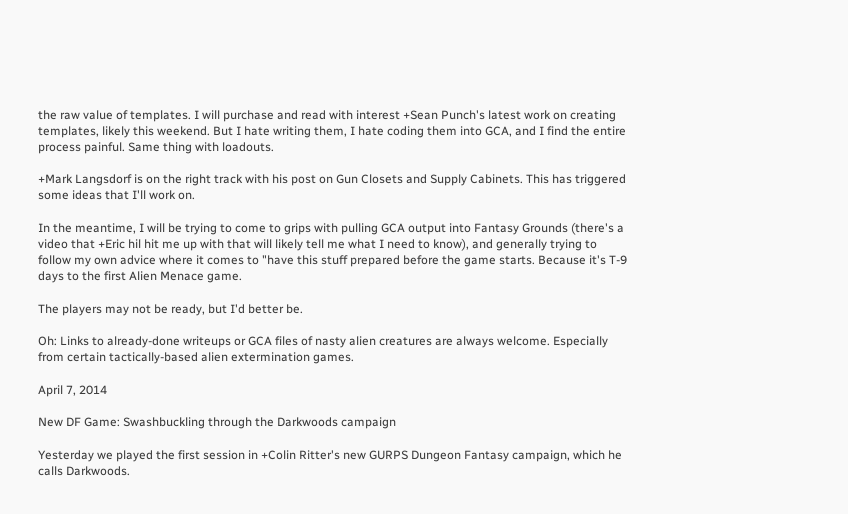the raw value of templates. I will purchase and read with interest +Sean Punch's latest work on creating templates, likely this weekend. But I hate writing them, I hate coding them into GCA, and I find the entire process painful. Same thing with loadouts.

+Mark Langsdorf is on the right track with his post on Gun Closets and Supply Cabinets. This has triggered some ideas that I'll work on.

In the meantime, I will be trying to come to grips with pulling GCA output into Fantasy Grounds (there's a video that +Eric hil hit me up with that will likely tell me what I need to know), and generally trying to follow my own advice where it comes to "have this stuff prepared before the game starts. Because it's T-9 days to the first Alien Menace game.

The players may not be ready, but I'd better be.

Oh: Links to already-done writeups or GCA files of nasty alien creatures are always welcome. Especially from certain tactically-based alien extermination games.

April 7, 2014

New DF Game: Swashbuckling through the Darkwoods campaign

Yesterday we played the first session in +Colin Ritter's new GURPS Dungeon Fantasy campaign, which he calls Darkwoods.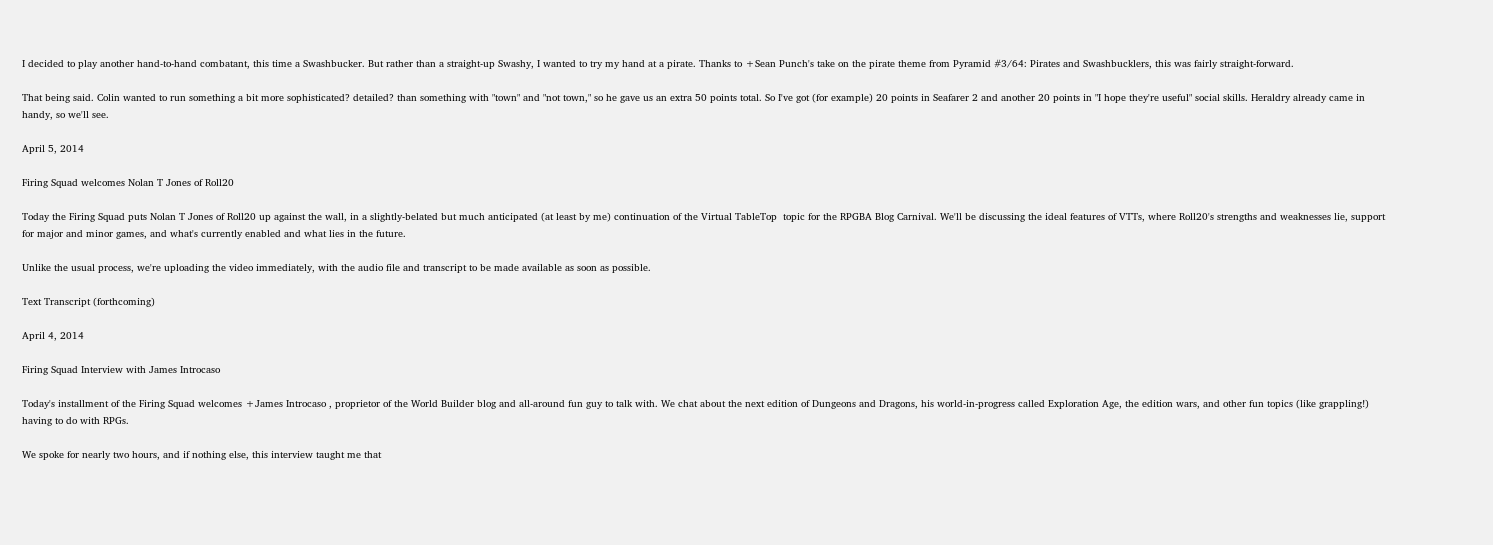I decided to play another hand-to-hand combatant, this time a Swashbucker. But rather than a straight-up Swashy, I wanted to try my hand at a pirate. Thanks to +Sean Punch's take on the pirate theme from Pyramid #3/64: Pirates and Swashbucklers, this was fairly straight-forward.

That being said. Colin wanted to run something a bit more sophisticated? detailed? than something with "town" and "not town," so he gave us an extra 50 points total. So I've got (for example) 20 points in Seafarer 2 and another 20 points in "I hope they're useful" social skills. Heraldry already came in handy, so we'll see.

April 5, 2014

Firing Squad welcomes Nolan T Jones of Roll20

Today the Firing Squad puts Nolan T Jones of Roll20 up against the wall, in a slightly-belated but much anticipated (at least by me) continuation of the Virtual TableTop  topic for the RPGBA Blog Carnival. We'll be discussing the ideal features of VTTs, where Roll20's strengths and weaknesses lie, support for major and minor games, and what's currently enabled and what lies in the future.

Unlike the usual process, we're uploading the video immediately, with the audio file and transcript to be made available as soon as possible.

Text Transcript (forthcoming)

April 4, 2014

Firing Squad Interview with James Introcaso

Today's installment of the Firing Squad welcomes +James Introcaso , proprietor of the World Builder blog and all-around fun guy to talk with. We chat about the next edition of Dungeons and Dragons, his world-in-progress called Exploration Age, the edition wars, and other fun topics (like grappling!) having to do with RPGs.

We spoke for nearly two hours, and if nothing else, this interview taught me that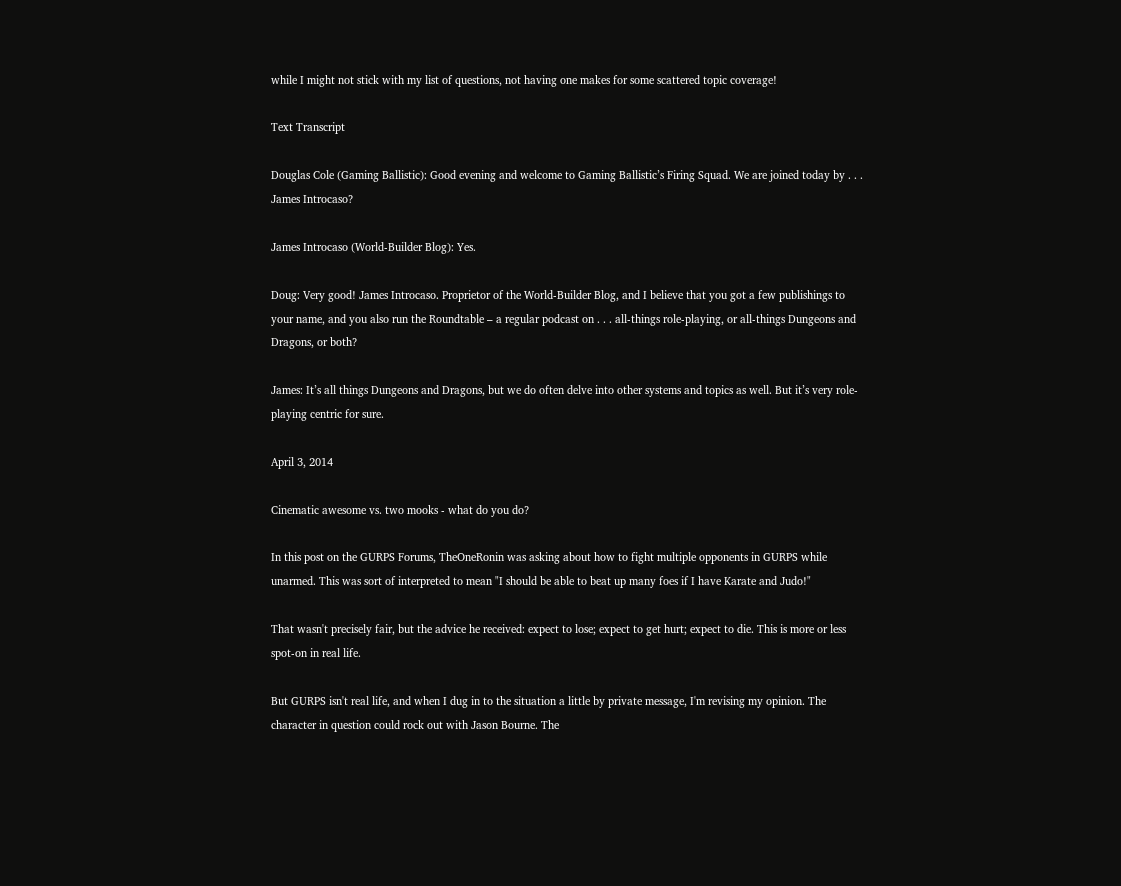while I might not stick with my list of questions, not having one makes for some scattered topic coverage!

Text Transcript

Douglas Cole (Gaming Ballistic): Good evening and welcome to Gaming Ballistic’s Firing Squad. We are joined today by . . . James Introcaso?

James Introcaso (World-Builder Blog): Yes.

Doug: Very good! James Introcaso. Proprietor of the World-Builder Blog, and I believe that you got a few publishings to your name, and you also run the Roundtable – a regular podcast on . . . all-things role-playing, or all-things Dungeons and Dragons, or both?

James: It’s all things Dungeons and Dragons, but we do often delve into other systems and topics as well. But it’s very role-playing centric for sure.

April 3, 2014

Cinematic awesome vs. two mooks - what do you do?

In this post on the GURPS Forums, TheOneRonin was asking about how to fight multiple opponents in GURPS while unarmed. This was sort of interpreted to mean "I should be able to beat up many foes if I have Karate and Judo!"

That wasn't precisely fair, but the advice he received: expect to lose; expect to get hurt; expect to die. This is more or less spot-on in real life.

But GURPS isn't real life, and when I dug in to the situation a little by private message, I'm revising my opinion. The character in question could rock out with Jason Bourne. The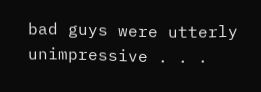bad guys were utterly unimpressive . . .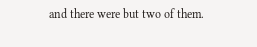and there were but two of them.